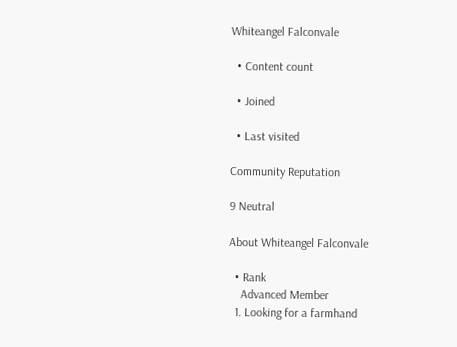Whiteangel Falconvale

  • Content count

  • Joined

  • Last visited

Community Reputation

9 Neutral

About Whiteangel Falconvale

  • Rank
    Advanced Member
  1. Looking for a farmhand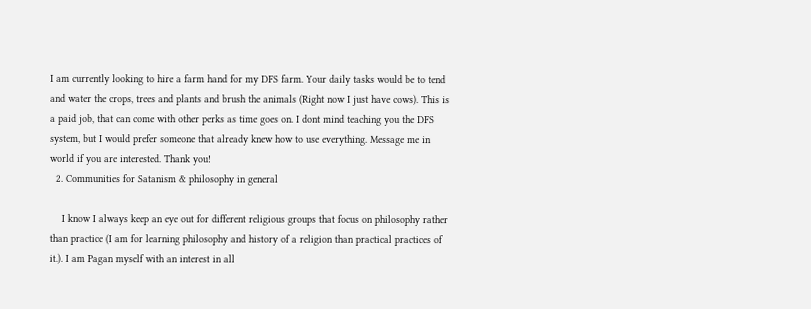I am currently looking to hire a farm hand for my DFS farm. Your daily tasks would be to tend and water the crops, trees and plants and brush the animals (Right now I just have cows). This is a paid job, that can come with other perks as time goes on. I dont mind teaching you the DFS system, but I would prefer someone that already knew how to use everything. Message me in world if you are interested. Thank you!
  2. Communities for Satanism & philosophy in general

    I know I always keep an eye out for different religious groups that focus on philosophy rather than practice (I am for learning philosophy and history of a religion than practical practices of it.). I am Pagan myself with an interest in all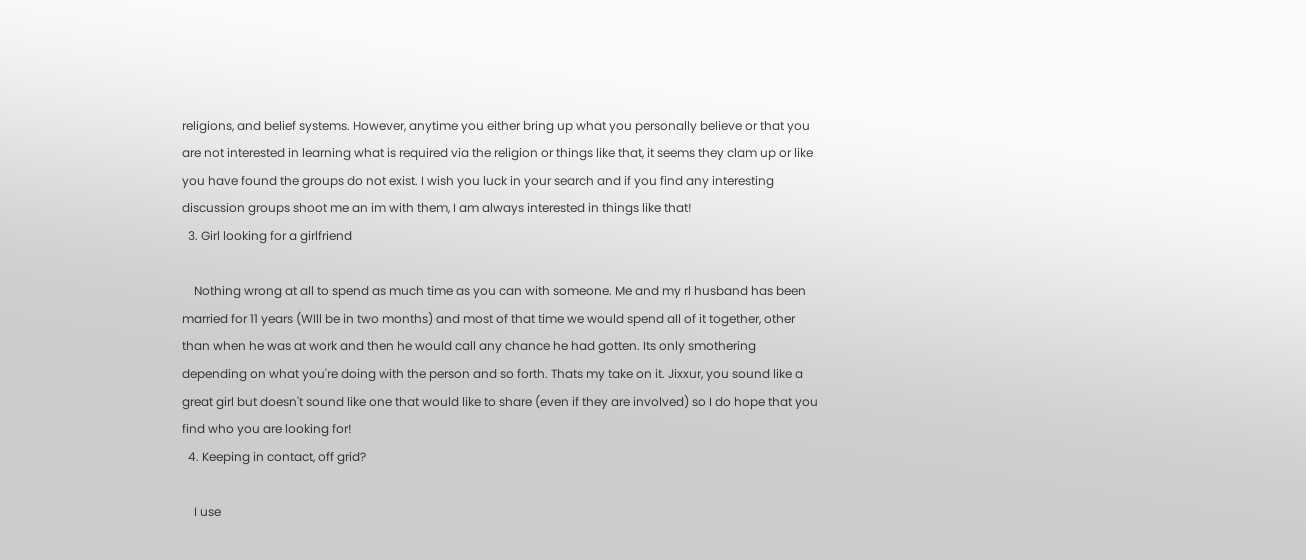religions, and belief systems. However, anytime you either bring up what you personally believe or that you are not interested in learning what is required via the religion or things like that, it seems they clam up or like you have found the groups do not exist. I wish you luck in your search and if you find any interesting discussion groups shoot me an im with them, I am always interested in things like that!
  3. Girl looking for a girlfriend

    Nothing wrong at all to spend as much time as you can with someone. Me and my rl husband has been married for 11 years (WIll be in two months) and most of that time we would spend all of it together, other than when he was at work and then he would call any chance he had gotten. Its only smothering depending on what you're doing with the person and so forth. Thats my take on it. Jixxur, you sound like a great girl but doesn't sound like one that would like to share (even if they are involved) so I do hope that you find who you are looking for!
  4. Keeping in contact, off grid?

    I use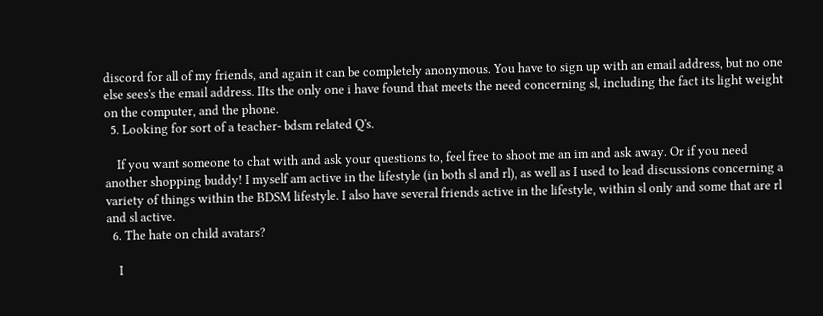discord for all of my friends, and again it can be completely anonymous. You have to sign up with an email address, but no one else sees's the email address. IIts the only one i have found that meets the need concerning sl, including the fact its light weight on the computer, and the phone.
  5. Looking for sort of a teacher- bdsm related Q's.

    If you want someone to chat with and ask your questions to, feel free to shoot me an im and ask away. Or if you need another shopping buddy! I myself am active in the lifestyle (in both sl and rl), as well as I used to lead discussions concerning a variety of things within the BDSM lifestyle. I also have several friends active in the lifestyle, within sl only and some that are rl and sl active.
  6. The hate on child avatars?

    I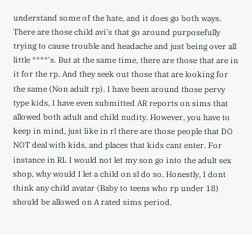understand some of the hate, and it does go both ways. There are those child avi's that go around purposefully trying to cause trouble and headache and just being over all little ****'s. But at the same time, there are those that are in it for the rp. And they seek out those that are looking for the same (Non adult rp). I have been around those pervy type kids, I have even submitted AR reports on sims that allowed both adult and child nudity. However, you have to keep in mind, just like in rl there are those people that DO NOT deal with kids, and places that kids cant enter. For instance in RL I would not let my son go into the adult sex shop, why would I let a child on sl do so. Honestly, I dont think any child avatar (Baby to teens who rp under 18) should be allowed on A rated sims period.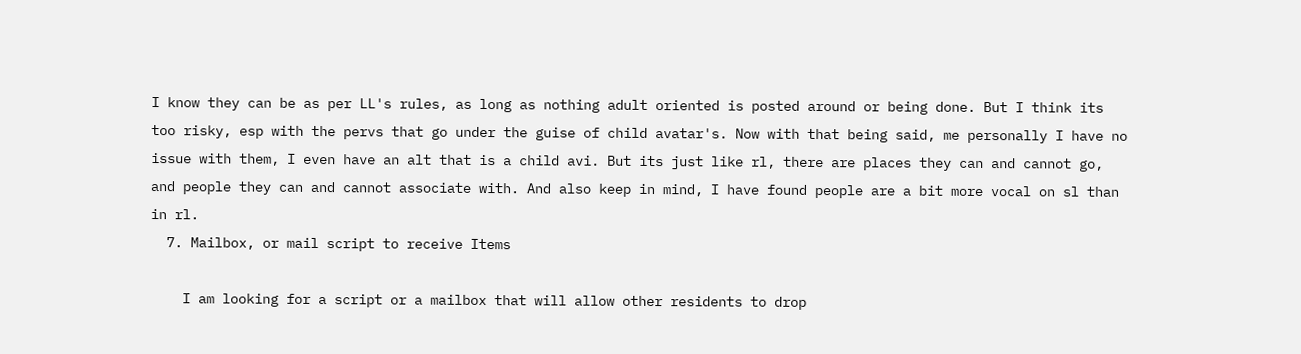I know they can be as per LL's rules, as long as nothing adult oriented is posted around or being done. But I think its too risky, esp with the pervs that go under the guise of child avatar's. Now with that being said, me personally I have no issue with them, I even have an alt that is a child avi. But its just like rl, there are places they can and cannot go, and people they can and cannot associate with. And also keep in mind, I have found people are a bit more vocal on sl than in rl.
  7. Mailbox, or mail script to receive Items

    I am looking for a script or a mailbox that will allow other residents to drop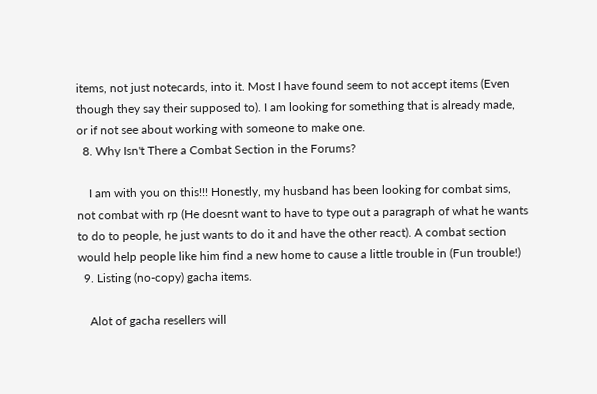items, not just notecards, into it. Most I have found seem to not accept items (Even though they say their supposed to). I am looking for something that is already made, or if not see about working with someone to make one.
  8. Why Isn't There a Combat Section in the Forums?

    I am with you on this!!! Honestly, my husband has been looking for combat sims, not combat with rp (He doesnt want to have to type out a paragraph of what he wants to do to people, he just wants to do it and have the other react). A combat section would help people like him find a new home to cause a little trouble in (Fun trouble!)
  9. Listing (no-copy) gacha items.

    Alot of gacha resellers will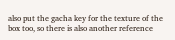also put the gacha key for the texture of the box too, so there is also another reference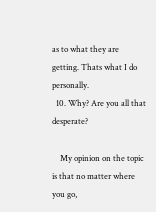as to what they are getting. Thats what I do personally.
  10. Why? Are you all that desperate?

    My opinion on the topic is that no matter where you go,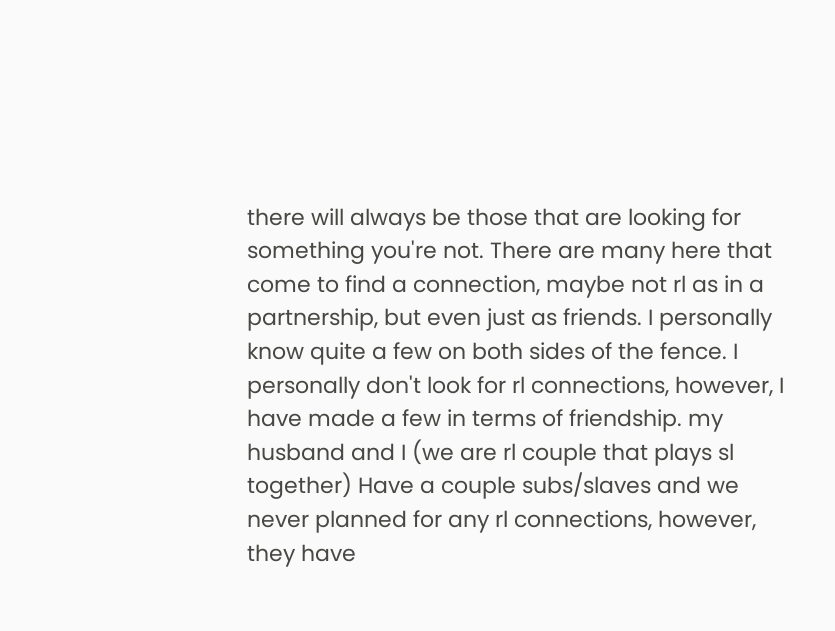there will always be those that are looking for something you're not. There are many here that come to find a connection, maybe not rl as in a partnership, but even just as friends. I personally know quite a few on both sides of the fence. I personally don't look for rl connections, however, I have made a few in terms of friendship. my husband and I (we are rl couple that plays sl together) Have a couple subs/slaves and we never planned for any rl connections, however, they have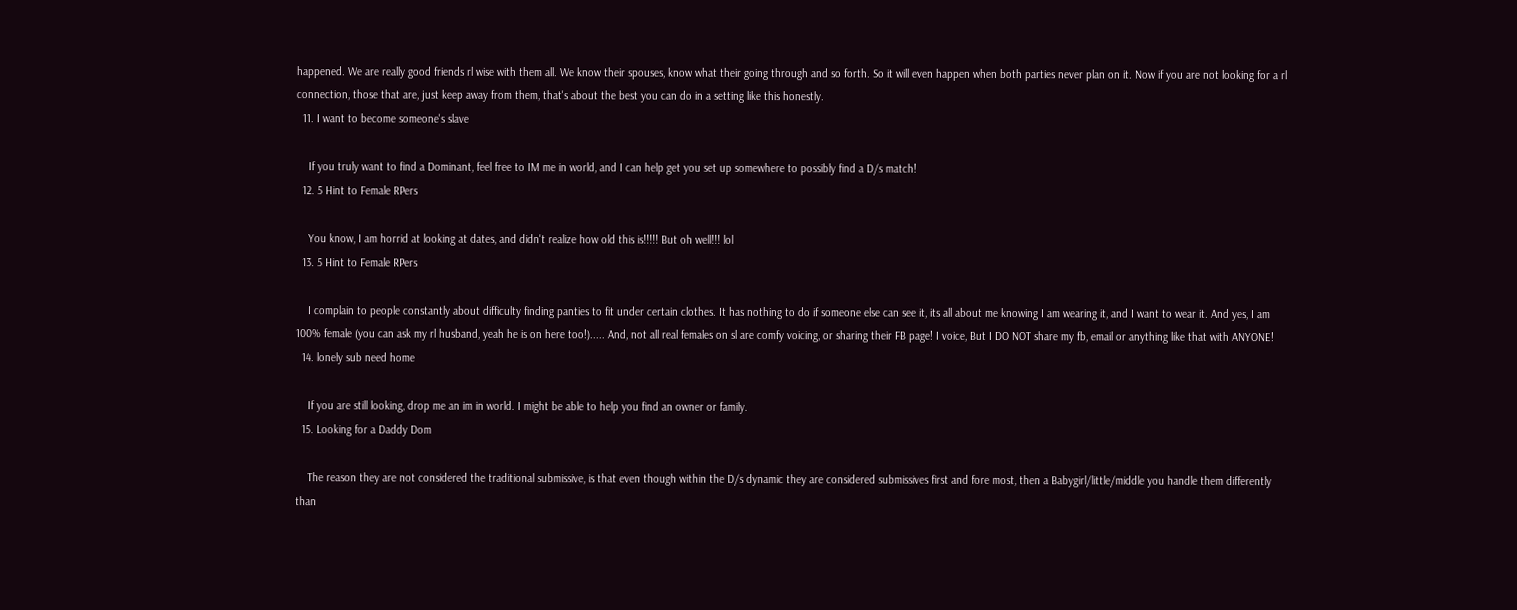happened. We are really good friends rl wise with them all. We know their spouses, know what their going through and so forth. So it will even happen when both parties never plan on it. Now if you are not looking for a rl connection, those that are, just keep away from them, that's about the best you can do in a setting like this honestly.
  11. I want to become someone's slave

    If you truly want to find a Dominant, feel free to IM me in world, and I can help get you set up somewhere to possibly find a D/s match!
  12. 5 Hint to Female RPers

    You know, I am horrid at looking at dates, and didn't realize how old this is!!!!! But oh well!!! lol
  13. 5 Hint to Female RPers

    I complain to people constantly about difficulty finding panties to fit under certain clothes. It has nothing to do if someone else can see it, its all about me knowing I am wearing it, and I want to wear it. And yes, I am 100% female (you can ask my rl husband, yeah he is on here too!)..... And, not all real females on sl are comfy voicing, or sharing their FB page! I voice, But I DO NOT share my fb, email or anything like that with ANYONE!
  14. lonely sub need home

    If you are still looking, drop me an im in world. I might be able to help you find an owner or family.
  15. Looking for a Daddy Dom

    The reason they are not considered the traditional submissive, is that even though within the D/s dynamic they are considered submissives first and fore most, then a Babygirl/little/middle you handle them differently than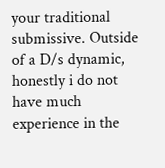your traditional submissive. Outside of a D/s dynamic, honestly i do not have much experience in the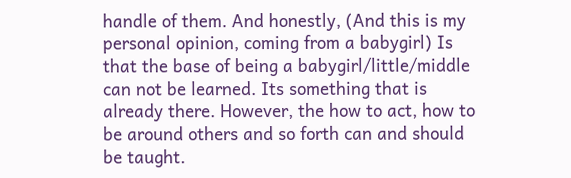handle of them. And honestly, (And this is my personal opinion, coming from a babygirl) Is that the base of being a babygirl/little/middle can not be learned. Its something that is already there. However, the how to act, how to be around others and so forth can and should be taught.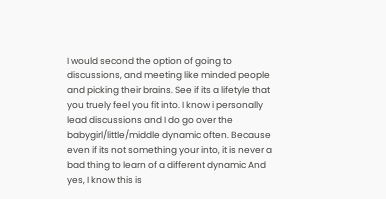I would second the option of going to discussions, and meeting like minded people and picking their brains. See if its a lifetyle that you truely feel you fit into. I know i personally lead discussions and I do go over the babygirl/little/middle dynamic often. Because even if its not something your into, it is never a bad thing to learn of a different dynamic And yes, I know this is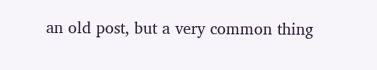an old post, but a very common thing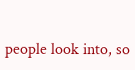people look into, so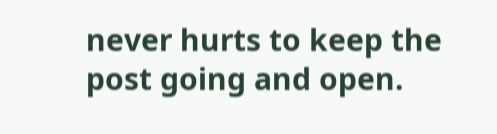never hurts to keep the post going and open.